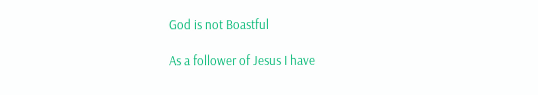God is not Boastful

As a follower of Jesus I have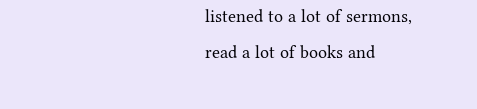listened to a lot of sermons, read a lot of books and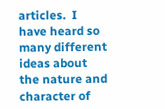articles.  I have heard so many different ideas about the nature and character of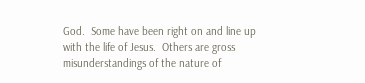God.  Some have been right on and line up with the life of Jesus.  Others are gross misunderstandings of the nature of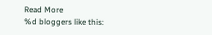Read More
%d bloggers like this: